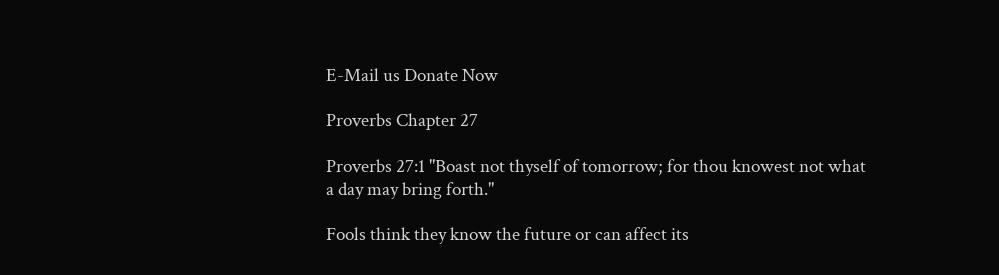E-Mail us Donate Now

Proverbs Chapter 27

Proverbs 27:1 "Boast not thyself of tomorrow; for thou knowest not what a day may bring forth."

Fools think they know the future or can affect its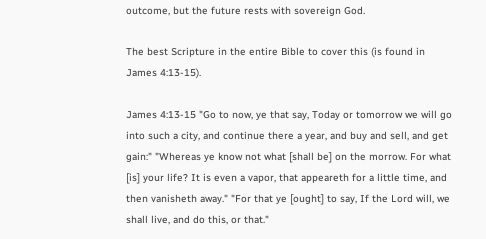outcome, but the future rests with sovereign God.

The best Scripture in the entire Bible to cover this (is found in James 4:13-15).

James 4:13-15 "Go to now, ye that say, Today or tomorrow we will go into such a city, and continue there a year, and buy and sell, and get gain:" "Whereas ye know not what [shall be] on the morrow. For what [is] your life? It is even a vapor, that appeareth for a little time, and then vanisheth away." "For that ye [ought] to say, If the Lord will, we shall live, and do this, or that."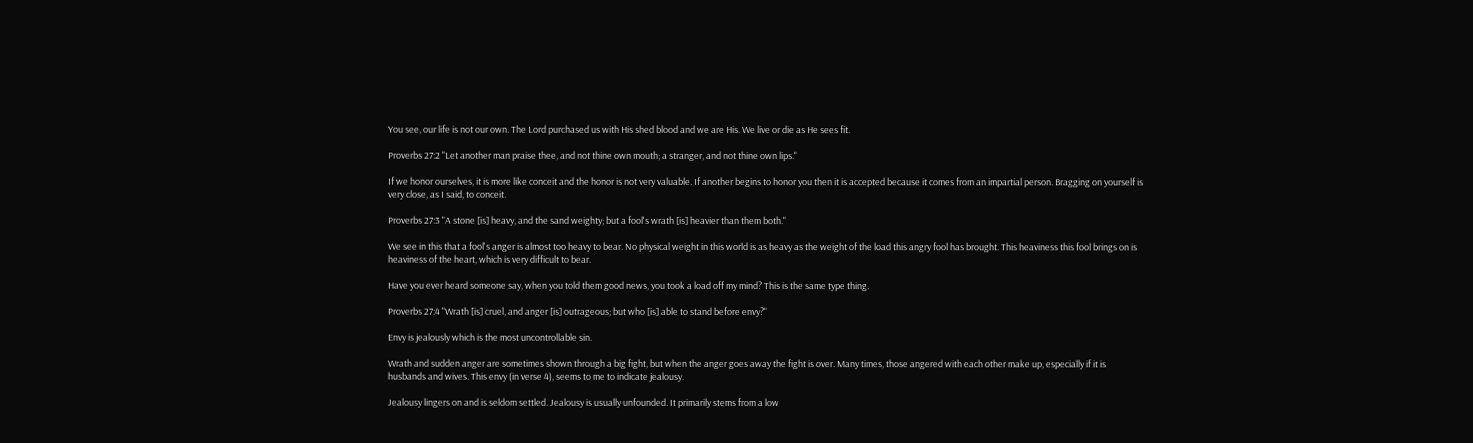You see, our life is not our own. The Lord purchased us with His shed blood and we are His. We live or die as He sees fit.

Proverbs 27:2 "Let another man praise thee, and not thine own mouth; a stranger, and not thine own lips."

If we honor ourselves, it is more like conceit and the honor is not very valuable. If another begins to honor you then it is accepted because it comes from an impartial person. Bragging on yourself is very close, as I said, to conceit.

Proverbs 27:3 "A stone [is] heavy, and the sand weighty; but a fool's wrath [is] heavier than them both."

We see in this that a fool's anger is almost too heavy to bear. No physical weight in this world is as heavy as the weight of the load this angry fool has brought. This heaviness this fool brings on is heaviness of the heart, which is very difficult to bear.

Have you ever heard someone say, when you told them good news, you took a load off my mind? This is the same type thing.

Proverbs 27:4 "Wrath [is] cruel, and anger [is] outrageous; but who [is] able to stand before envy?"

Envy is jealously which is the most uncontrollable sin.

Wrath and sudden anger are sometimes shown through a big fight, but when the anger goes away the fight is over. Many times, those angered with each other make up, especially if it is husbands and wives. This envy (in verse 4), seems to me to indicate jealousy.

Jealousy lingers on and is seldom settled. Jealousy is usually unfounded. It primarily stems from a low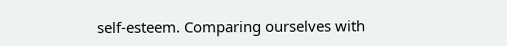self-esteem. Comparing ourselves with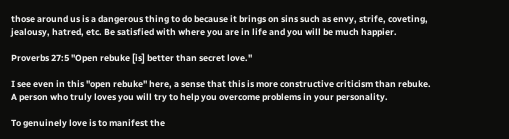those around us is a dangerous thing to do because it brings on sins such as envy, strife, coveting, jealousy, hatred, etc. Be satisfied with where you are in life and you will be much happier.

Proverbs 27:5 "Open rebuke [is] better than secret love."

I see even in this "open rebuke" here, a sense that this is more constructive criticism than rebuke. A person who truly loves you will try to help you overcome problems in your personality.

To genuinely love is to manifest the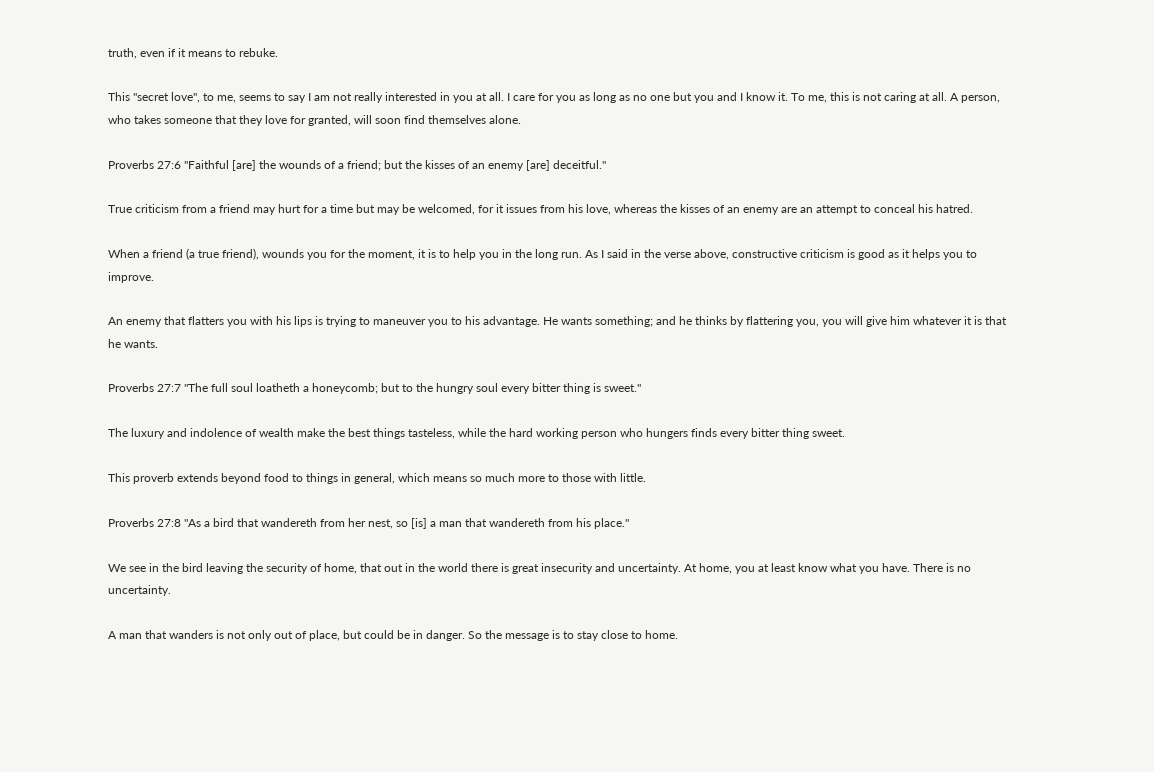truth, even if it means to rebuke.

This "secret love", to me, seems to say I am not really interested in you at all. I care for you as long as no one but you and I know it. To me, this is not caring at all. A person, who takes someone that they love for granted, will soon find themselves alone.

Proverbs 27:6 "Faithful [are] the wounds of a friend; but the kisses of an enemy [are] deceitful."

True criticism from a friend may hurt for a time but may be welcomed, for it issues from his love, whereas the kisses of an enemy are an attempt to conceal his hatred.

When a friend (a true friend), wounds you for the moment, it is to help you in the long run. As I said in the verse above, constructive criticism is good as it helps you to improve.

An enemy that flatters you with his lips is trying to maneuver you to his advantage. He wants something; and he thinks by flattering you, you will give him whatever it is that he wants.

Proverbs 27:7 "The full soul loatheth a honeycomb; but to the hungry soul every bitter thing is sweet."

The luxury and indolence of wealth make the best things tasteless, while the hard working person who hungers finds every bitter thing sweet.

This proverb extends beyond food to things in general, which means so much more to those with little.

Proverbs 27:8 "As a bird that wandereth from her nest, so [is] a man that wandereth from his place."

We see in the bird leaving the security of home, that out in the world there is great insecurity and uncertainty. At home, you at least know what you have. There is no uncertainty.

A man that wanders is not only out of place, but could be in danger. So the message is to stay close to home.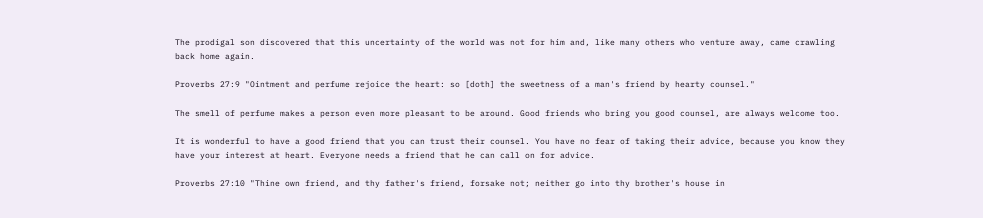The prodigal son discovered that this uncertainty of the world was not for him and, like many others who venture away, came crawling back home again.

Proverbs 27:9 "Ointment and perfume rejoice the heart: so [doth] the sweetness of a man's friend by hearty counsel."

The smell of perfume makes a person even more pleasant to be around. Good friends who bring you good counsel, are always welcome too.

It is wonderful to have a good friend that you can trust their counsel. You have no fear of taking their advice, because you know they have your interest at heart. Everyone needs a friend that he can call on for advice.

Proverbs 27:10 "Thine own friend, and thy father's friend, forsake not; neither go into thy brother's house in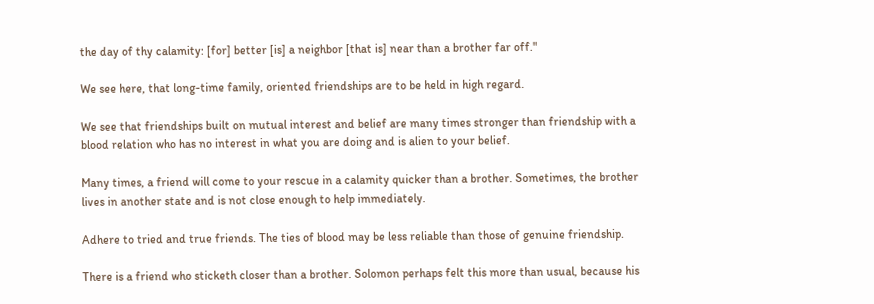the day of thy calamity: [for] better [is] a neighbor [that is] near than a brother far off."

We see here, that long-time family, oriented friendships are to be held in high regard.

We see that friendships built on mutual interest and belief are many times stronger than friendship with a blood relation who has no interest in what you are doing and is alien to your belief.

Many times, a friend will come to your rescue in a calamity quicker than a brother. Sometimes, the brother lives in another state and is not close enough to help immediately.

Adhere to tried and true friends. The ties of blood may be less reliable than those of genuine friendship.

There is a friend who sticketh closer than a brother. Solomon perhaps felt this more than usual, because his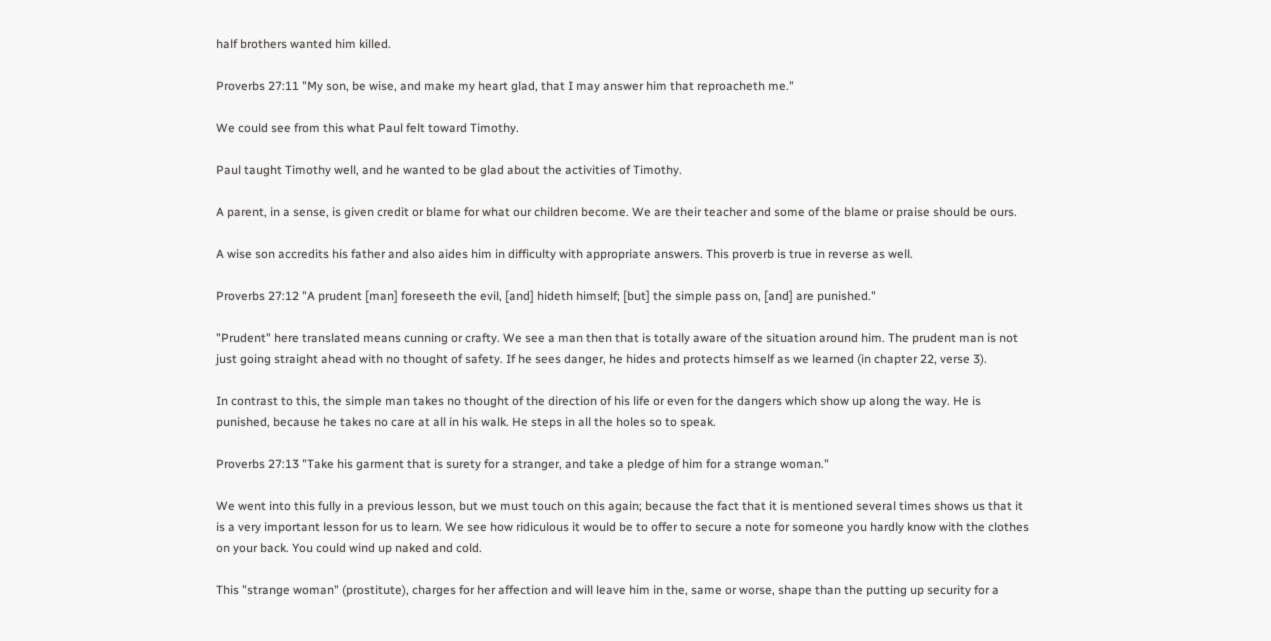half brothers wanted him killed.

Proverbs 27:11 "My son, be wise, and make my heart glad, that I may answer him that reproacheth me."

We could see from this what Paul felt toward Timothy.

Paul taught Timothy well, and he wanted to be glad about the activities of Timothy.

A parent, in a sense, is given credit or blame for what our children become. We are their teacher and some of the blame or praise should be ours.

A wise son accredits his father and also aides him in difficulty with appropriate answers. This proverb is true in reverse as well.

Proverbs 27:12 "A prudent [man] foreseeth the evil, [and] hideth himself; [but] the simple pass on, [and] are punished."

"Prudent" here translated means cunning or crafty. We see a man then that is totally aware of the situation around him. The prudent man is not just going straight ahead with no thought of safety. If he sees danger, he hides and protects himself as we learned (in chapter 22, verse 3).

In contrast to this, the simple man takes no thought of the direction of his life or even for the dangers which show up along the way. He is punished, because he takes no care at all in his walk. He steps in all the holes so to speak.

Proverbs 27:13 "Take his garment that is surety for a stranger, and take a pledge of him for a strange woman."

We went into this fully in a previous lesson, but we must touch on this again; because the fact that it is mentioned several times shows us that it is a very important lesson for us to learn. We see how ridiculous it would be to offer to secure a note for someone you hardly know with the clothes on your back. You could wind up naked and cold.

This "strange woman" (prostitute), charges for her affection and will leave him in the, same or worse, shape than the putting up security for a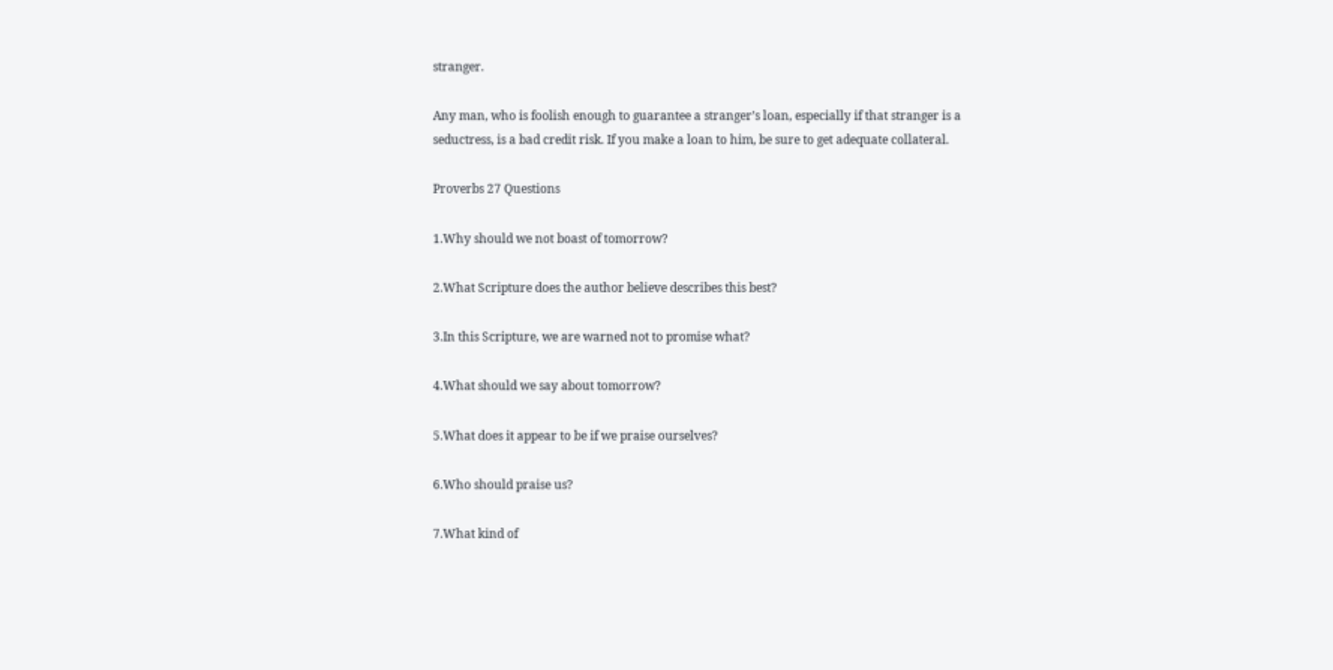stranger.

Any man, who is foolish enough to guarantee a stranger’s loan, especially if that stranger is a seductress, is a bad credit risk. If you make a loan to him, be sure to get adequate collateral.

Proverbs 27 Questions

1.Why should we not boast of tomorrow?

2.What Scripture does the author believe describes this best?

3.In this Scripture, we are warned not to promise what?

4.What should we say about tomorrow?

5.What does it appear to be if we praise ourselves?

6.Who should praise us?

7.What kind of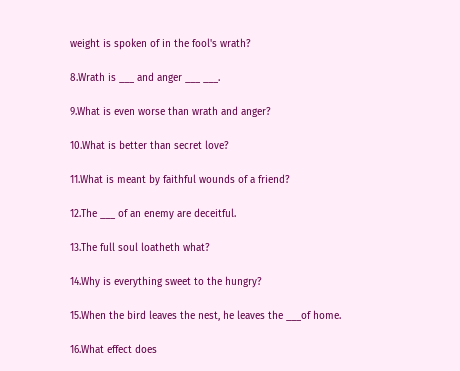weight is spoken of in the fool's wrath?

8.Wrath is ___ and anger ___ ___.

9.What is even worse than wrath and anger?

10.What is better than secret love?

11.What is meant by faithful wounds of a friend?

12.The ___ of an enemy are deceitful.

13.The full soul loatheth what?

14.Why is everything sweet to the hungry?

15.When the bird leaves the nest, he leaves the ___of home.

16.What effect does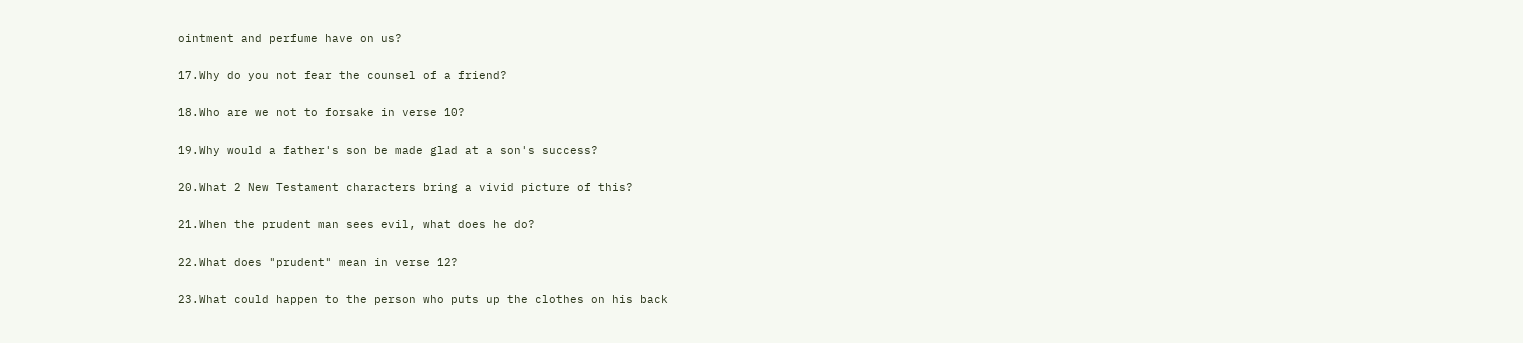ointment and perfume have on us?

17.Why do you not fear the counsel of a friend?

18.Who are we not to forsake in verse 10?

19.Why would a father's son be made glad at a son's success?

20.What 2 New Testament characters bring a vivid picture of this?

21.When the prudent man sees evil, what does he do?

22.What does "prudent" mean in verse 12?

23.What could happen to the person who puts up the clothes on his back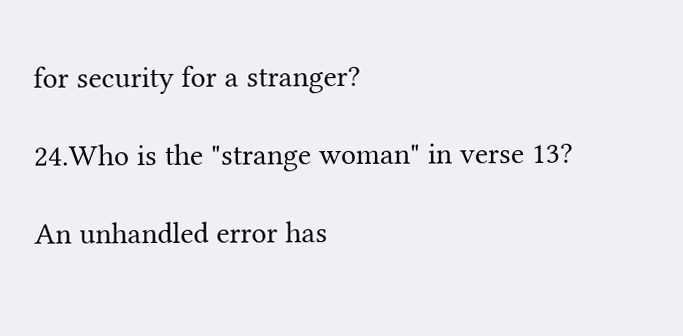for security for a stranger?

24.Who is the "strange woman" in verse 13?

An unhandled error has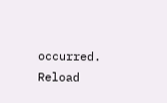occurred. Reload